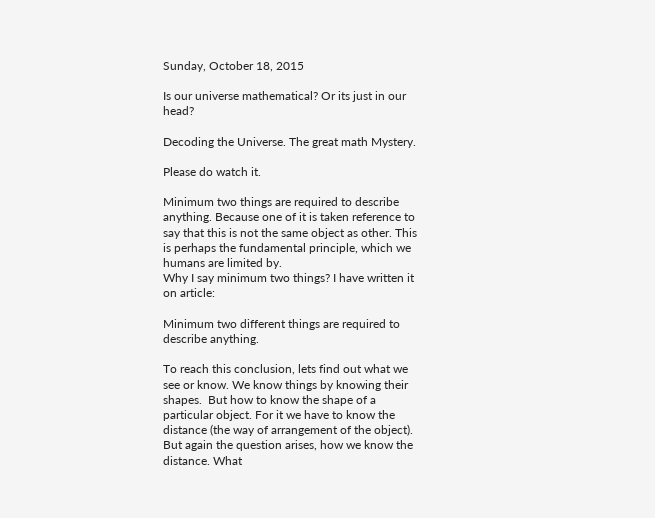Sunday, October 18, 2015

Is our universe mathematical? Or its just in our head?

Decoding the Universe. The great math Mystery.

Please do watch it.

Minimum two things are required to describe anything. Because one of it is taken reference to say that this is not the same object as other. This is perhaps the fundamental principle, which we humans are limited by.
Why I say minimum two things? I have written it on article:

Minimum two different things are required to describe anything.

To reach this conclusion, lets find out what we see or know. We know things by knowing their shapes.  But how to know the shape of a particular object. For it we have to know the distance (the way of arrangement of the object). But again the question arises, how we know the distance. What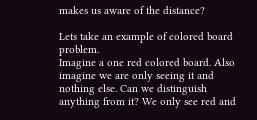makes us aware of the distance?

Lets take an example of colored board problem.
Imagine a one red colored board. Also imagine we are only seeing it and nothing else. Can we distinguish anything from it? We only see red and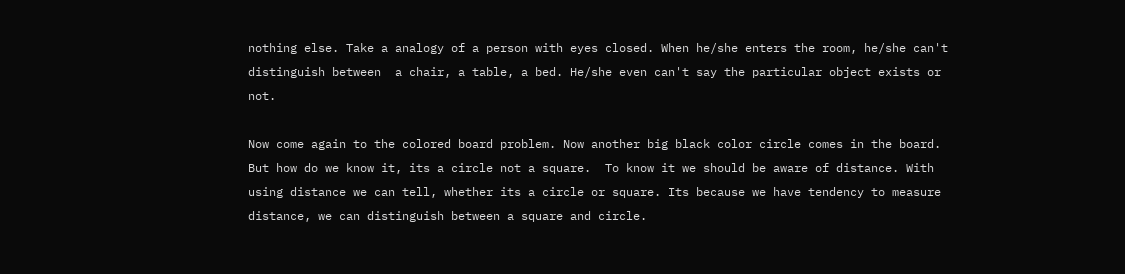nothing else. Take a analogy of a person with eyes closed. When he/she enters the room, he/she can't distinguish between  a chair, a table, a bed. He/she even can't say the particular object exists or not.

Now come again to the colored board problem. Now another big black color circle comes in the board. But how do we know it, its a circle not a square.  To know it we should be aware of distance. With using distance we can tell, whether its a circle or square. Its because we have tendency to measure distance, we can distinguish between a square and circle.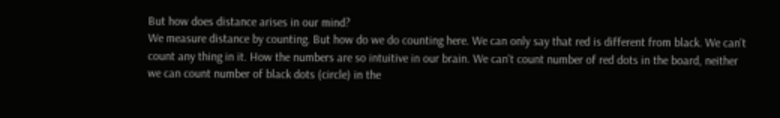But how does distance arises in our mind?
We measure distance by counting. But how do we do counting here. We can only say that red is different from black. We can't count any thing in it. How the numbers are so intuitive in our brain. We can't count number of red dots in the board, neither we can count number of black dots (circle) in the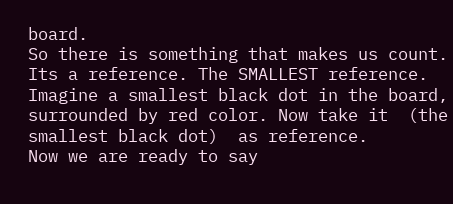board.
So there is something that makes us count. Its a reference. The SMALLEST reference.
Imagine a smallest black dot in the board, surrounded by red color. Now take it  (the smallest black dot)  as reference.
Now we are ready to say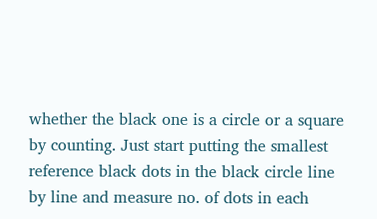whether the black one is a circle or a square by counting. Just start putting the smallest reference black dots in the black circle line by line and measure no. of dots in each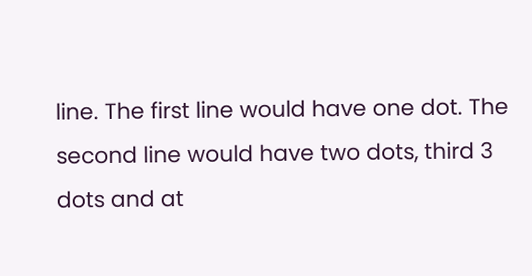line. The first line would have one dot. The second line would have two dots, third 3  dots and at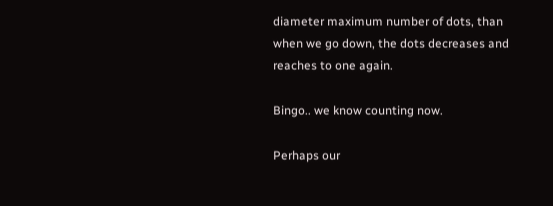diameter maximum number of dots, than when we go down, the dots decreases and reaches to one again.

Bingo.. we know counting now.

Perhaps our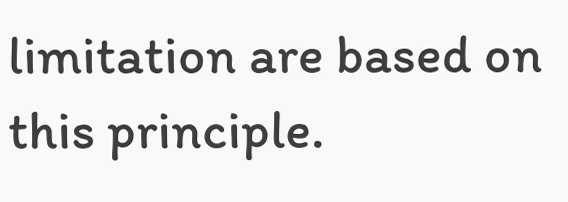limitation are based on this principle.